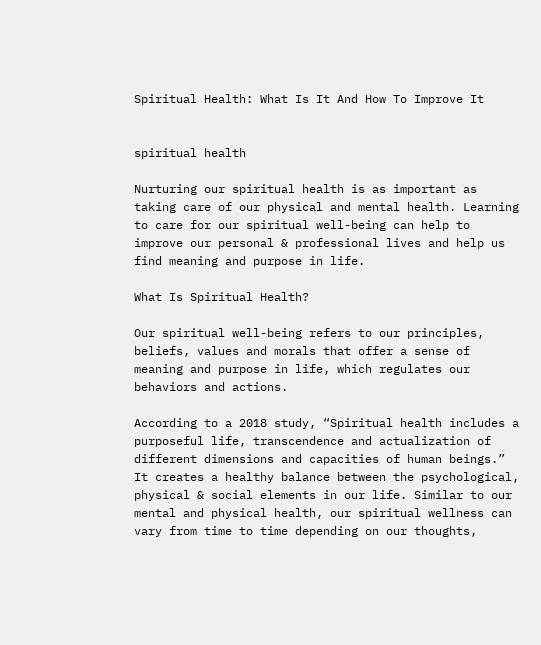Spiritual Health: What Is It And How To Improve It


spiritual health

Nurturing our spiritual health is as important as taking care of our physical and mental health. Learning to care for our spiritual well-being can help to improve our personal & professional lives and help us find meaning and purpose in life.

What Is Spiritual Health?

Our spiritual well-being refers to our principles, beliefs, values and morals that offer a sense of meaning and purpose in life, which regulates our behaviors and actions.

According to a 2018 study, “Spiritual health includes a purposeful life, transcendence and actualization of different dimensions and capacities of human beings.” It creates a healthy balance between the psychological, physical & social elements in our life. Similar to our mental and physical health, our spiritual wellness can vary from time to time depending on our thoughts,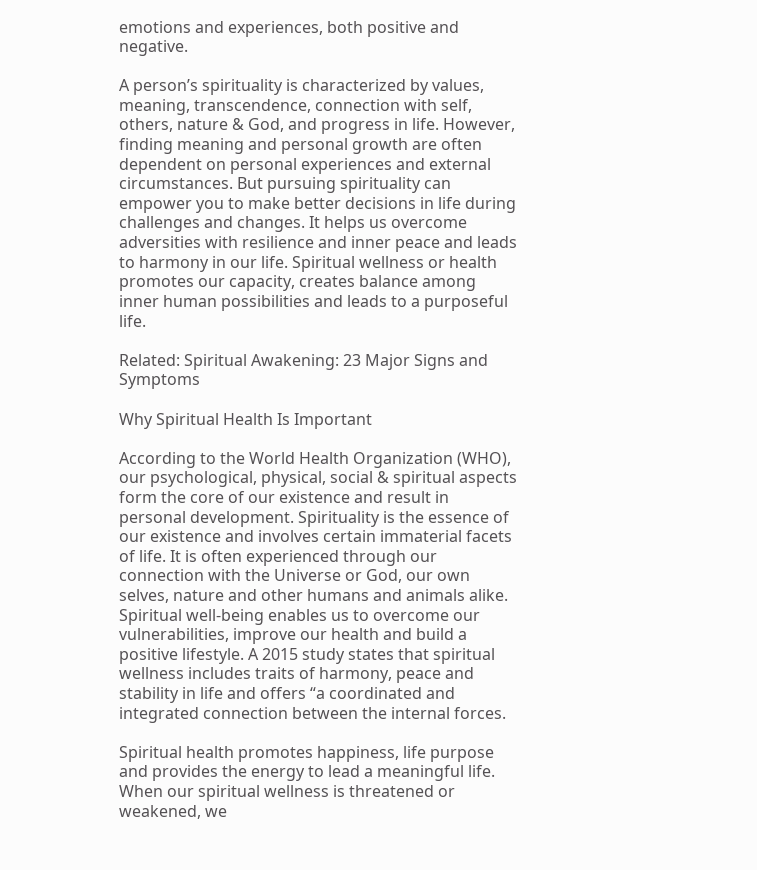emotions and experiences, both positive and negative.

A person’s spirituality is characterized by values, meaning, transcendence, connection with self, others, nature & God, and progress in life. However, finding meaning and personal growth are often dependent on personal experiences and external circumstances. But pursuing spirituality can empower you to make better decisions in life during challenges and changes. It helps us overcome adversities with resilience and inner peace and leads to harmony in our life. Spiritual wellness or health promotes our capacity, creates balance among inner human possibilities and leads to a purposeful life.

Related: Spiritual Awakening: 23 Major Signs and Symptoms

Why Spiritual Health Is Important

According to the World Health Organization (WHO), our psychological, physical, social & spiritual aspects form the core of our existence and result in personal development. Spirituality is the essence of our existence and involves certain immaterial facets of life. It is often experienced through our connection with the Universe or God, our own selves, nature and other humans and animals alike. Spiritual well-being enables us to overcome our vulnerabilities, improve our health and build a positive lifestyle. A 2015 study states that spiritual wellness includes traits of harmony, peace and stability in life and offers “a coordinated and integrated connection between the internal forces.

Spiritual health promotes happiness, life purpose and provides the energy to lead a meaningful life. When our spiritual wellness is threatened or weakened, we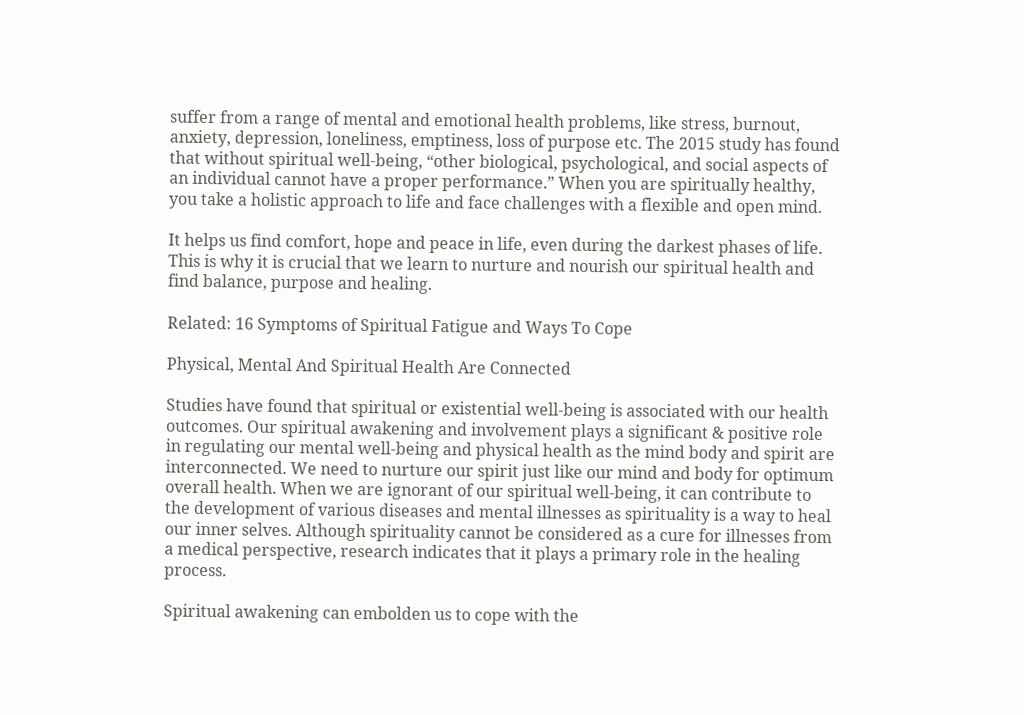suffer from a range of mental and emotional health problems, like stress, burnout, anxiety, depression, loneliness, emptiness, loss of purpose etc. The 2015 study has found that without spiritual well-being, “other biological, psychological, and social aspects of an individual cannot have a proper performance.” When you are spiritually healthy, you take a holistic approach to life and face challenges with a flexible and open mind.

It helps us find comfort, hope and peace in life, even during the darkest phases of life. This is why it is crucial that we learn to nurture and nourish our spiritual health and find balance, purpose and healing.

Related: 16 Symptoms of Spiritual Fatigue and Ways To Cope

Physical, Mental And Spiritual Health Are Connected

Studies have found that spiritual or existential well-being is associated with our health outcomes. Our spiritual awakening and involvement plays a significant & positive role in regulating our mental well-being and physical health as the mind body and spirit are interconnected. We need to nurture our spirit just like our mind and body for optimum overall health. When we are ignorant of our spiritual well-being, it can contribute to the development of various diseases and mental illnesses as spirituality is a way to heal our inner selves. Although spirituality cannot be considered as a cure for illnesses from a medical perspective, research indicates that it plays a primary role in the healing process.

Spiritual awakening can embolden us to cope with the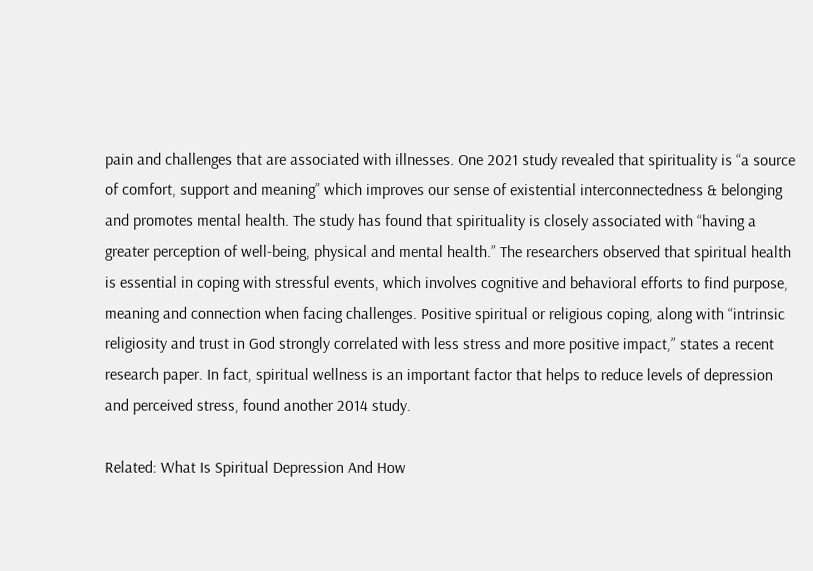pain and challenges that are associated with illnesses. One 2021 study revealed that spirituality is “a source of comfort, support and meaning” which improves our sense of existential interconnectedness & belonging and promotes mental health. The study has found that spirituality is closely associated with “having a greater perception of well-being, physical and mental health.” The researchers observed that spiritual health is essential in coping with stressful events, which involves cognitive and behavioral efforts to find purpose, meaning and connection when facing challenges. Positive spiritual or religious coping, along with “intrinsic religiosity and trust in God strongly correlated with less stress and more positive impact,” states a recent research paper. In fact, spiritual wellness is an important factor that helps to reduce levels of depression and perceived stress, found another 2014 study.

Related: What Is Spiritual Depression And How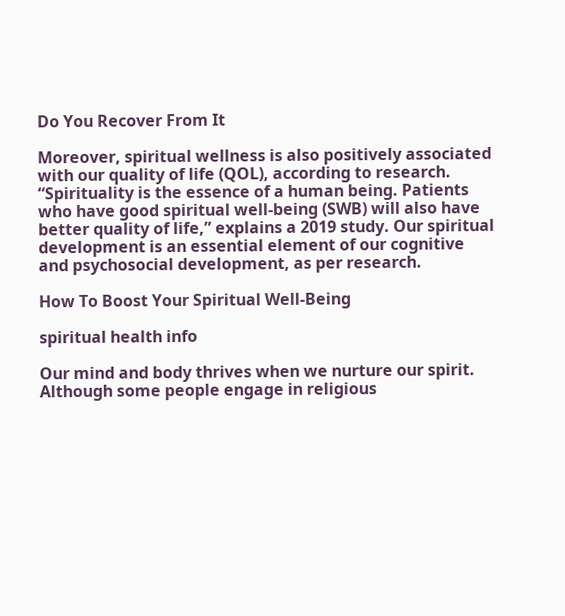Do You Recover From It

Moreover, spiritual wellness is also positively associated with our quality of life (QOL), according to research. “Spirituality is the essence of a human being. Patients who have good spiritual well-being (SWB) will also have better quality of life,” explains a 2019 study. Our spiritual development is an essential element of our cognitive and psychosocial development, as per research.

How To Boost Your Spiritual Well-Being

spiritual health info

Our mind and body thrives when we nurture our spirit. Although some people engage in religious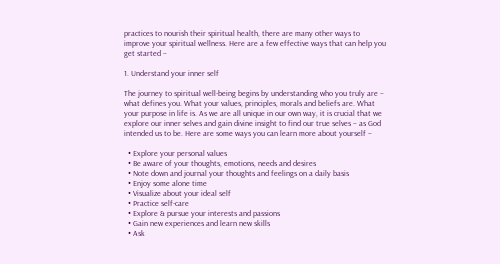practices to nourish their spiritual health, there are many other ways to improve your spiritual wellness. Here are a few effective ways that can help you get started –

1. Understand your inner self

The journey to spiritual well-being begins by understanding who you truly are – what defines you. What your values, principles, morals and beliefs are. What your purpose in life is. As we are all unique in our own way, it is crucial that we explore our inner selves and gain divine insight to find our true selves – as God intended us to be. Here are some ways you can learn more about yourself –

  • Explore your personal values
  • Be aware of your thoughts, emotions, needs and desires
  • Note down and journal your thoughts and feelings on a daily basis
  • Enjoy some alone time
  • Visualize about your ideal self
  • Practice self-care
  • Explore & pursue your interests and passions
  • Gain new experiences and learn new skills
  • Ask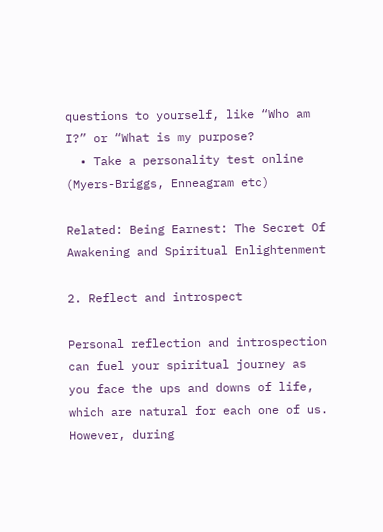questions to yourself, like “Who am I?” or “What is my purpose?
  • Take a personality test online (Myers-Briggs, Enneagram etc)

Related: Being Earnest: The Secret Of Awakening and Spiritual Enlightenment

2. Reflect and introspect

Personal reflection and introspection can fuel your spiritual journey as you face the ups and downs of life, which are natural for each one of us. However, during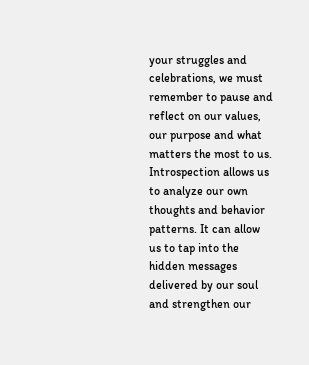your struggles and celebrations, we must remember to pause and reflect on our values, our purpose and what matters the most to us. Introspection allows us to analyze our own thoughts and behavior patterns. It can allow us to tap into the hidden messages delivered by our soul and strengthen our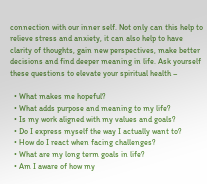connection with our inner self. Not only can this help to relieve stress and anxiety, it can also help to have clarity of thoughts, gain new perspectives, make better decisions and find deeper meaning in life. Ask yourself these questions to elevate your spiritual health –

  • What makes me hopeful?
  • What adds purpose and meaning to my life?
  • Is my work aligned with my values and goals?
  • Do I express myself the way I actually want to?
  • How do I react when facing challenges?
  • What are my long term goals in life?
  • Am I aware of how my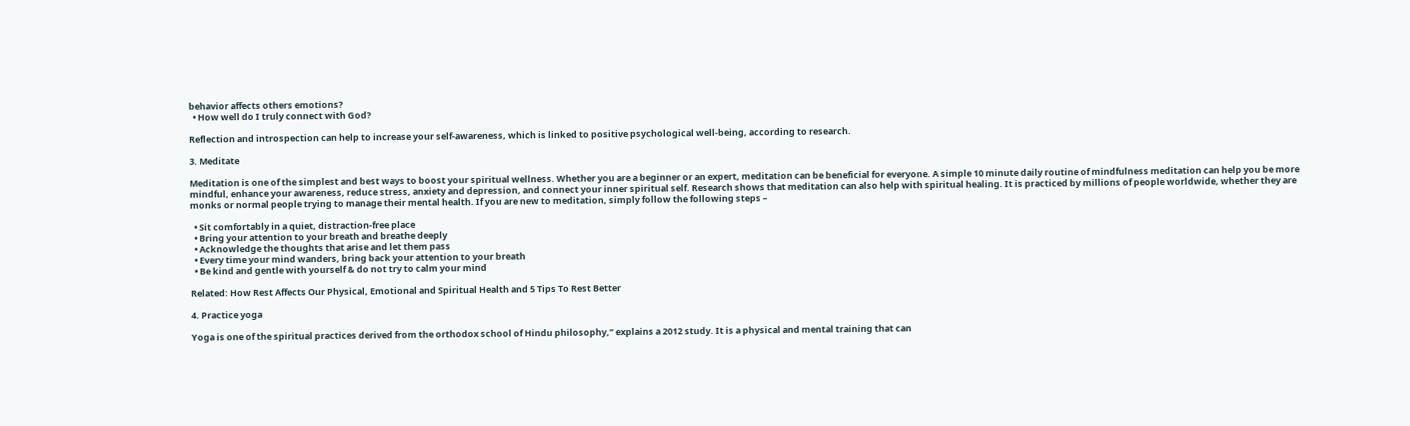behavior affects others emotions?
  • How well do I truly connect with God?

Reflection and introspection can help to increase your self-awareness, which is linked to positive psychological well-being, according to research.

3. Meditate

Meditation is one of the simplest and best ways to boost your spiritual wellness. Whether you are a beginner or an expert, meditation can be beneficial for everyone. A simple 10 minute daily routine of mindfulness meditation can help you be more mindful, enhance your awareness, reduce stress, anxiety and depression, and connect your inner spiritual self. Research shows that meditation can also help with spiritual healing. It is practiced by millions of people worldwide, whether they are monks or normal people trying to manage their mental health. If you are new to meditation, simply follow the following steps –

  • Sit comfortably in a quiet, distraction-free place
  • Bring your attention to your breath and breathe deeply
  • Acknowledge the thoughts that arise and let them pass
  • Every time your mind wanders, bring back your attention to your breath
  • Be kind and gentle with yourself & do not try to calm your mind

Related: How Rest Affects Our Physical, Emotional and Spiritual Health and 5 Tips To Rest Better

4. Practice yoga

Yoga is one of the spiritual practices derived from the orthodox school of Hindu philosophy,” explains a 2012 study. It is a physical and mental training that can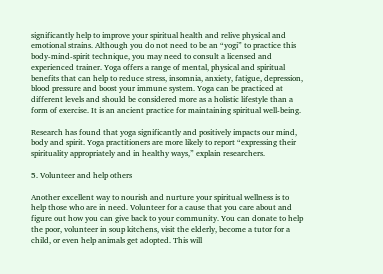significantly help to improve your spiritual health and relive physical and emotional strains. Although you do not need to be an “yogi” to practice this body-mind-spirit technique, you may need to consult a licensed and experienced trainer. Yoga offers a range of mental, physical and spiritual benefits that can help to reduce stress, insomnia, anxiety, fatigue, depression, blood pressure and boost your immune system. Yoga can be practiced at different levels and should be considered more as a holistic lifestyle than a form of exercise. It is an ancient practice for maintaining spiritual well-being.

Research has found that yoga significantly and positively impacts our mind, body and spirit. Yoga practitioners are more likely to report “expressing their spirituality appropriately and in healthy ways,” explain researchers.

5. Volunteer and help others

Another excellent way to nourish and nurture your spiritual wellness is to help those who are in need. Volunteer for a cause that you care about and figure out how you can give back to your community. You can donate to help the poor, volunteer in soup kitchens, visit the elderly, become a tutor for a child, or even help animals get adopted. This will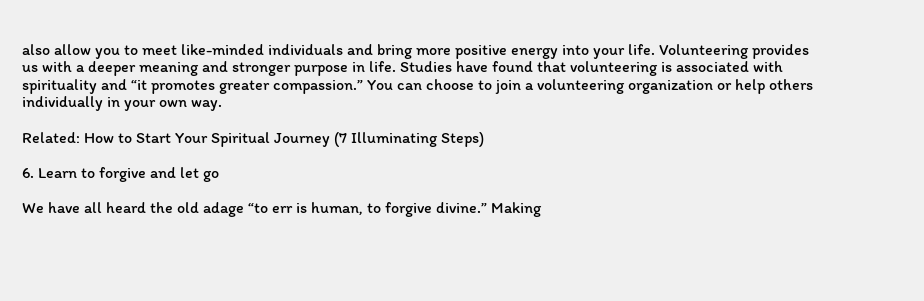also allow you to meet like-minded individuals and bring more positive energy into your life. Volunteering provides us with a deeper meaning and stronger purpose in life. Studies have found that volunteering is associated with spirituality and “it promotes greater compassion.” You can choose to join a volunteering organization or help others individually in your own way.

Related: How to Start Your Spiritual Journey (7 Illuminating Steps)

6. Learn to forgive and let go

We have all heard the old adage “to err is human, to forgive divine.” Making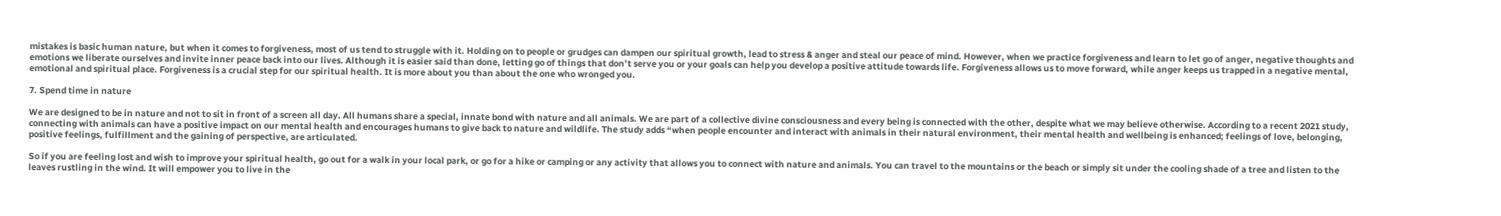mistakes is basic human nature, but when it comes to forgiveness, most of us tend to struggle with it. Holding on to people or grudges can dampen our spiritual growth, lead to stress & anger and steal our peace of mind. However, when we practice forgiveness and learn to let go of anger, negative thoughts and emotions we liberate ourselves and invite inner peace back into our lives. Although it is easier said than done, letting go of things that don’t serve you or your goals can help you develop a positive attitude towards life. Forgiveness allows us to move forward, while anger keeps us trapped in a negative mental, emotional and spiritual place. Forgiveness is a crucial step for our spiritual health. It is more about you than about the one who wronged you.

7. Spend time in nature

We are designed to be in nature and not to sit in front of a screen all day. All humans share a special, innate bond with nature and all animals. We are part of a collective divine consciousness and every being is connected with the other, despite what we may believe otherwise. According to a recent 2021 study, connecting with animals can have a positive impact on our mental health and encourages humans to give back to nature and wildlife. The study adds “when people encounter and interact with animals in their natural environment, their mental health and wellbeing is enhanced; feelings of love, belonging, positive feelings, fulfillment and the gaining of perspective, are articulated.

So if you are feeling lost and wish to improve your spiritual health, go out for a walk in your local park, or go for a hike or camping or any activity that allows you to connect with nature and animals. You can travel to the mountains or the beach or simply sit under the cooling shade of a tree and listen to the leaves rustling in the wind. It will empower you to live in the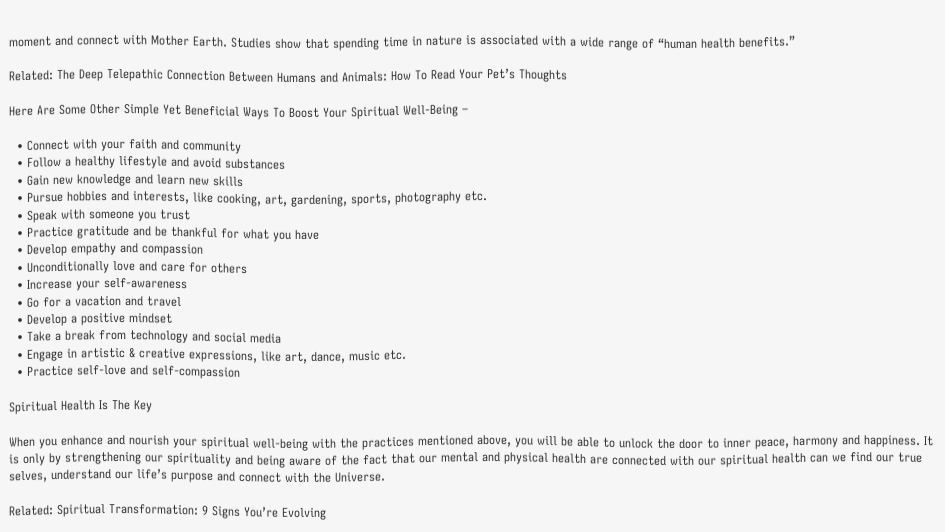moment and connect with Mother Earth. Studies show that spending time in nature is associated with a wide range of “human health benefits.”

Related: The Deep Telepathic Connection Between Humans and Animals: How To Read Your Pet’s Thoughts

Here Are Some Other Simple Yet Beneficial Ways To Boost Your Spiritual Well-Being –

  • Connect with your faith and community
  • Follow a healthy lifestyle and avoid substances
  • Gain new knowledge and learn new skills
  • Pursue hobbies and interests, like cooking, art, gardening, sports, photography etc.
  • Speak with someone you trust
  • Practice gratitude and be thankful for what you have
  • Develop empathy and compassion
  • Unconditionally love and care for others
  • Increase your self-awareness
  • Go for a vacation and travel
  • Develop a positive mindset
  • Take a break from technology and social media
  • Engage in artistic & creative expressions, like art, dance, music etc.
  • Practice self-love and self-compassion

Spiritual Health Is The Key

When you enhance and nourish your spiritual well-being with the practices mentioned above, you will be able to unlock the door to inner peace, harmony and happiness. It is only by strengthening our spirituality and being aware of the fact that our mental and physical health are connected with our spiritual health can we find our true selves, understand our life’s purpose and connect with the Universe.

Related: Spiritual Transformation: 9 Signs You’re Evolving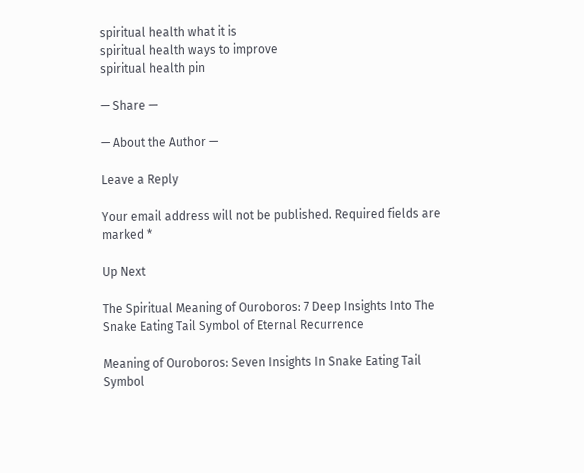spiritual health what it is
spiritual health ways to improve
spiritual health pin

— Share —

— About the Author —

Leave a Reply

Your email address will not be published. Required fields are marked *

Up Next

The Spiritual Meaning of Ouroboros: 7 Deep Insights Into The Snake Eating Tail Symbol of Eternal Recurrence

Meaning of Ouroboros: Seven Insights In Snake Eating Tail Symbol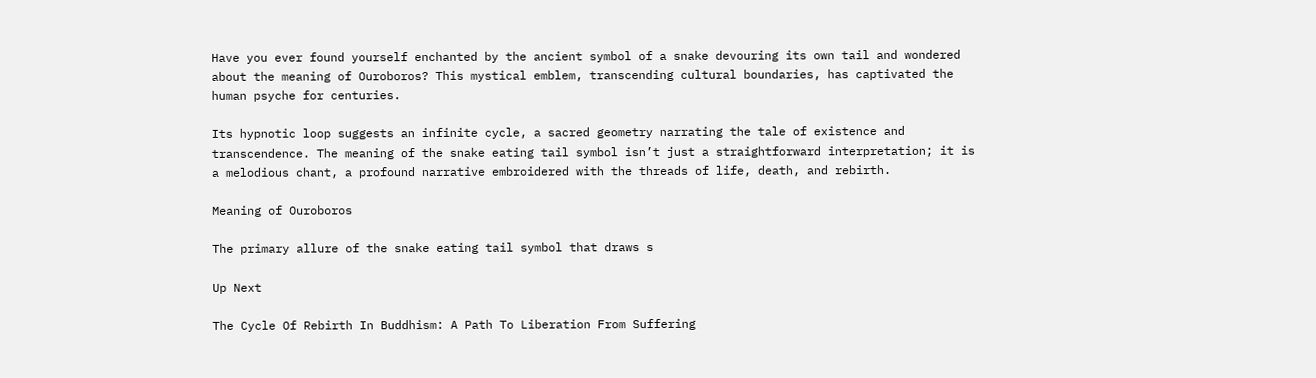Have you ever found yourself enchanted by the ancient symbol of a snake devouring its own tail and wondered about the meaning of Ouroboros? This mystical emblem, transcending cultural boundaries, has captivated the human psyche for centuries.

Its hypnotic loop suggests an infinite cycle, a sacred geometry narrating the tale of existence and transcendence. The meaning of the snake eating tail symbol isn’t just a straightforward interpretation; it is a melodious chant, a profound narrative embroidered with the threads of life, death, and rebirth.

Meaning of Ouroboros

The primary allure of the snake eating tail symbol that draws s

Up Next

The Cycle Of Rebirth In Buddhism: A Path To Liberation From Suffering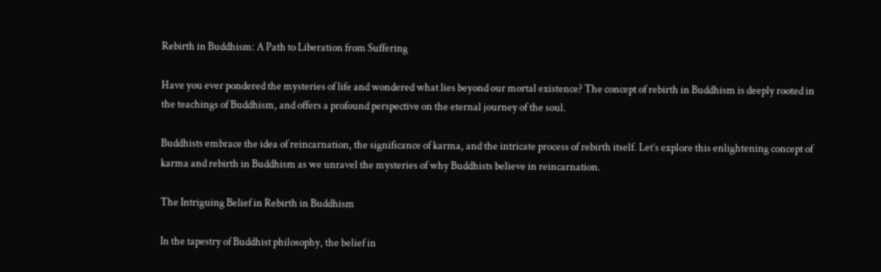Rebirth in Buddhism: A Path to Liberation from Suffering

Have you ever pondered the mysteries of life and wondered what lies beyond our mortal existence? The concept of rebirth in Buddhism is deeply rooted in the teachings of Buddhism, and offers a profound perspective on the eternal journey of the soul.

Buddhists embrace the idea of reincarnation, the significance of karma, and the intricate process of rebirth itself. Let’s explore this enlightening concept of karma and rebirth in Buddhism as we unravel the mysteries of why Buddhists believe in reincarnation.

The Intriguing Belief in Rebirth in Buddhism

In the tapestry of Buddhist philosophy, the belief in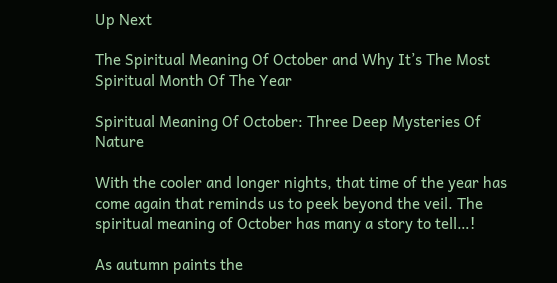Up Next

The Spiritual Meaning Of October and Why It’s The Most Spiritual Month Of The Year

Spiritual Meaning Of October: Three Deep Mysteries Of Nature

With the cooler and longer nights, that time of the year has come again that reminds us to peek beyond the veil. The spiritual meaning of October has many a story to tell…!

As autumn paints the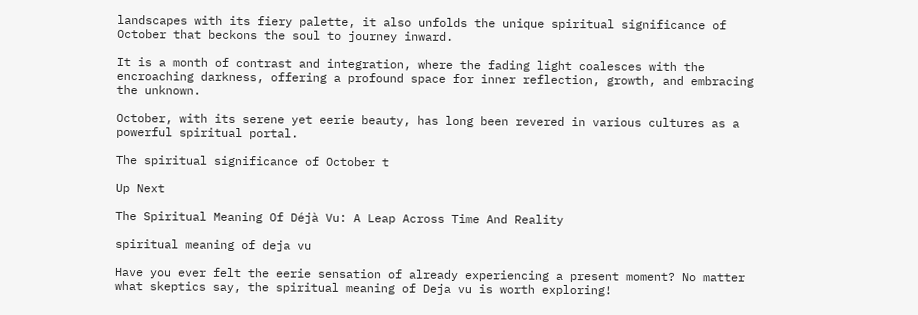landscapes with its fiery palette, it also unfolds the unique spiritual significance of October that beckons the soul to journey inward.

It is a month of contrast and integration, where the fading light coalesces with the encroaching darkness, offering a profound space for inner reflection, growth, and embracing the unknown.

October, with its serene yet eerie beauty, has long been revered in various cultures as a powerful spiritual portal.

The spiritual significance of October t

Up Next

The Spiritual Meaning Of Déjà Vu: A Leap Across Time And Reality

spiritual meaning of deja vu

Have you ever felt the eerie sensation of already experiencing a present moment? No matter what skeptics say, the spiritual meaning of Deja vu is worth exploring!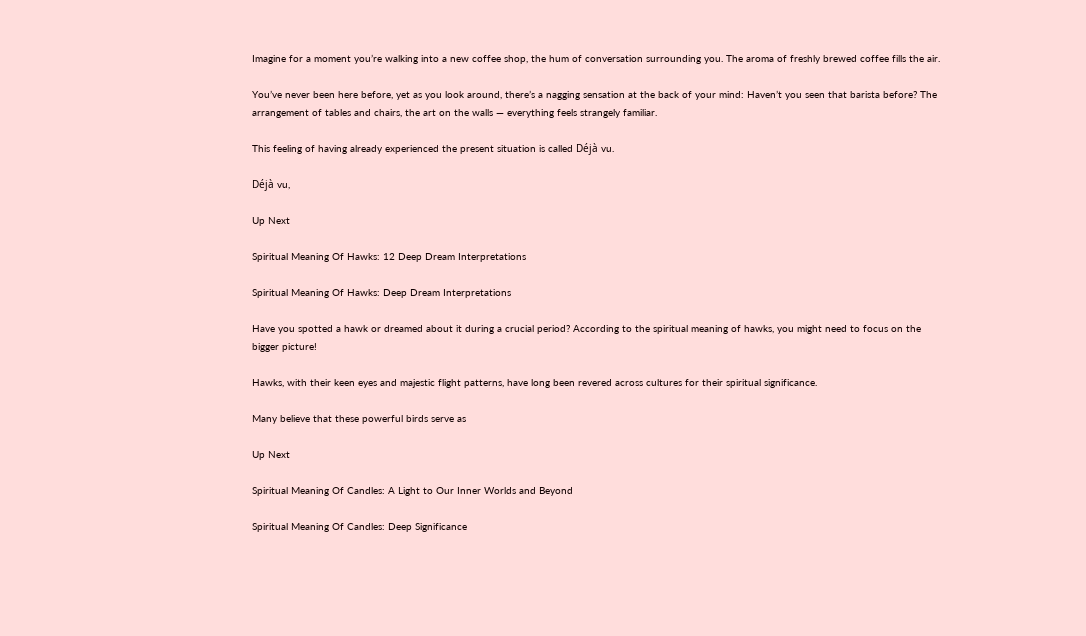Imagine for a moment you’re walking into a new coffee shop, the hum of conversation surrounding you. The aroma of freshly brewed coffee fills the air.

You’ve never been here before, yet as you look around, there’s a nagging sensation at the back of your mind: Haven’t you seen that barista before? The arrangement of tables and chairs, the art on the walls — everything feels strangely familiar.

This feeling of having already experienced the present situation is called Déjà vu.

Déjà vu,

Up Next

Spiritual Meaning Of Hawks: 12 Deep Dream Interpretations

Spiritual Meaning Of Hawks: Deep Dream Interpretations

Have you spotted a hawk or dreamed about it during a crucial period? According to the spiritual meaning of hawks, you might need to focus on the bigger picture!

Hawks, with their keen eyes and majestic flight patterns, have long been revered across cultures for their spiritual significance.

Many believe that these powerful birds serve as

Up Next

Spiritual Meaning Of Candles: A Light to Our Inner Worlds and Beyond

Spiritual Meaning Of Candles: Deep Significance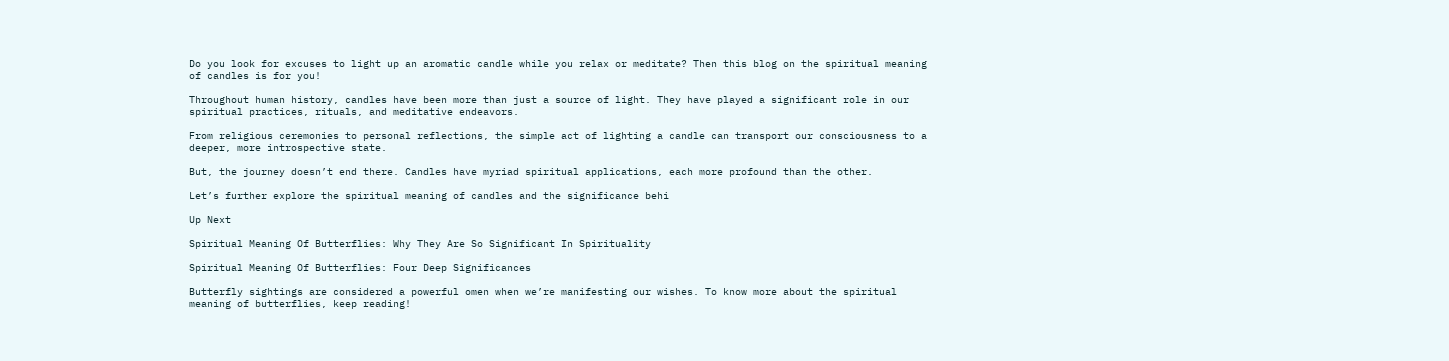Do you look for excuses to light up an aromatic candle while you relax or meditate? Then this blog on the spiritual meaning of candles is for you!

Throughout human history, candles have been more than just a source of light. They have played a significant role in our spiritual practices, rituals, and meditative endeavors.

From religious ceremonies to personal reflections, the simple act of lighting a candle can transport our consciousness to a deeper, more introspective state.

But, the journey doesn’t end there. Candles have myriad spiritual applications, each more profound than the other.

Let’s further explore the spiritual meaning of candles and the significance behi

Up Next

Spiritual Meaning Of Butterflies: Why They Are So Significant In Spirituality

Spiritual Meaning Of Butterflies: Four Deep Significances

Butterfly sightings are considered a powerful omen when we’re manifesting our wishes. To know more about the spiritual meaning of butterflies, keep reading!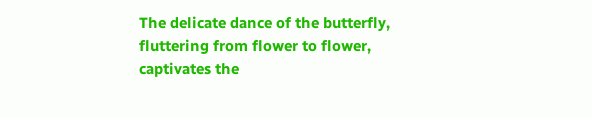The delicate dance of the butterfly, fluttering from flower to flower, captivates the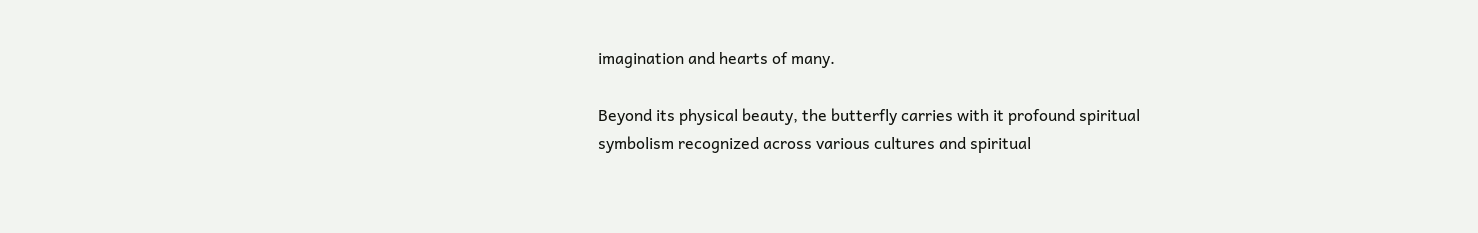imagination and hearts of many.

Beyond its physical beauty, the butterfly carries with it profound spiritual symbolism recognized across various cultures and spiritual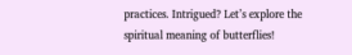practices. Intrigued? Let’s explore the spiritual meaning of butterflies!